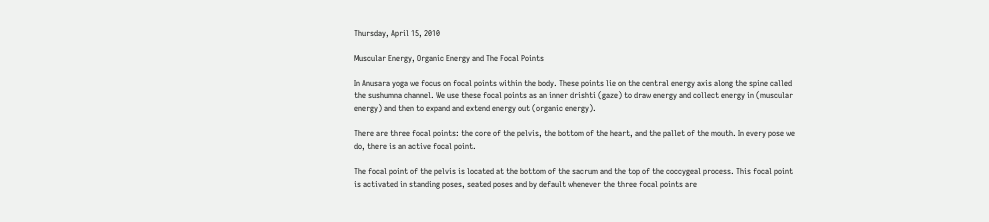Thursday, April 15, 2010

Muscular Energy, Organic Energy and The Focal Points

In Anusara yoga we focus on focal points within the body. These points lie on the central energy axis along the spine called the sushumna channel. We use these focal points as an inner drishti (gaze) to draw energy and collect energy in (muscular energy) and then to expand and extend energy out (organic energy).

There are three focal points: the core of the pelvis, the bottom of the heart, and the pallet of the mouth. In every pose we do, there is an active focal point.

The focal point of the pelvis is located at the bottom of the sacrum and the top of the coccygeal process. This focal point is activated in standing poses, seated poses and by default whenever the three focal points are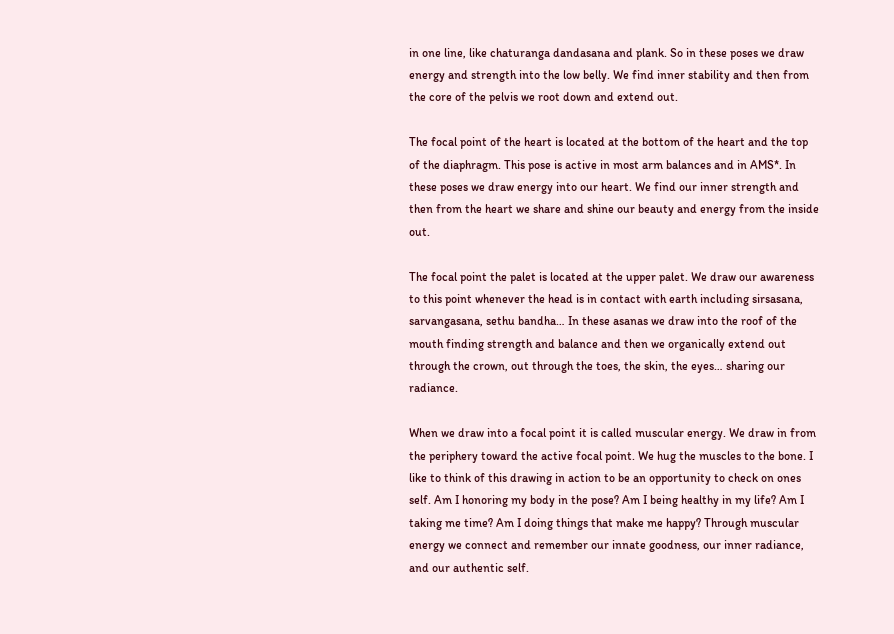in one line, like chaturanga dandasana and plank. So in these poses we draw energy and strength into the low belly. We find inner stability and then from the core of the pelvis we root down and extend out.

The focal point of the heart is located at the bottom of the heart and the top of the diaphragm. This pose is active in most arm balances and in AMS*. In these poses we draw energy into our heart. We find our inner strength and then from the heart we share and shine our beauty and energy from the inside out.

The focal point the palet is located at the upper palet. We draw our awareness to this point whenever the head is in contact with earth including sirsasana, sarvangasana, sethu bandha… In these asanas we draw into the roof of the mouth finding strength and balance and then we organically extend out through the crown, out through the toes, the skin, the eyes… sharing our radiance.

When we draw into a focal point it is called muscular energy. We draw in from the periphery toward the active focal point. We hug the muscles to the bone. I like to think of this drawing in action to be an opportunity to check on ones self. Am I honoring my body in the pose? Am I being healthy in my life? Am I taking me time? Am I doing things that make me happy? Through muscular energy we connect and remember our innate goodness, our inner radiance, and our authentic self.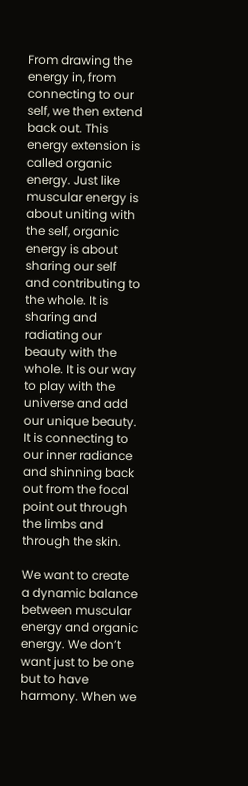From drawing the energy in, from connecting to our self, we then extend back out. This energy extension is called organic energy. Just like muscular energy is about uniting with the self, organic energy is about sharing our self and contributing to the whole. It is sharing and radiating our beauty with the whole. It is our way to play with the universe and add our unique beauty. It is connecting to our inner radiance and shinning back out from the focal point out through the limbs and through the skin.

We want to create a dynamic balance between muscular energy and organic energy. We don’t want just to be one but to have harmony. When we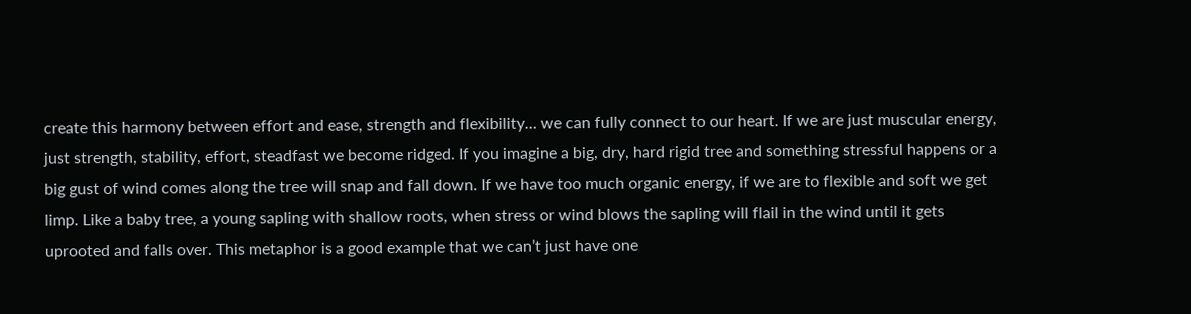create this harmony between effort and ease, strength and flexibility… we can fully connect to our heart. If we are just muscular energy, just strength, stability, effort, steadfast we become ridged. If you imagine a big, dry, hard rigid tree and something stressful happens or a big gust of wind comes along the tree will snap and fall down. If we have too much organic energy, if we are to flexible and soft we get limp. Like a baby tree, a young sapling with shallow roots, when stress or wind blows the sapling will flail in the wind until it gets uprooted and falls over. This metaphor is a good example that we can’t just have one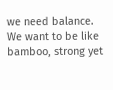we need balance. We want to be like bamboo, strong yet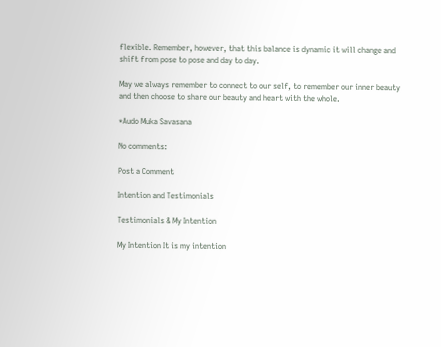flexible. Remember, however, that this balance is dynamic it will change and shift from pose to pose and day to day.

May we always remember to connect to our self, to remember our inner beauty and then choose to share our beauty and heart with the whole.

*Audo Muka Savasana

No comments:

Post a Comment

Intention and Testimonials

Testimonials & My Intention

My Intention It is my intention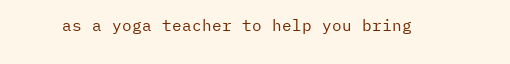as a yoga teacher to help you bring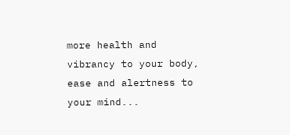more health and vibrancy to your body, ease and alertness to your mind...